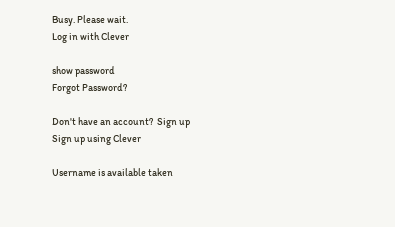Busy. Please wait.
Log in with Clever

show password
Forgot Password?

Don't have an account?  Sign up
Sign up using Clever

Username is available taken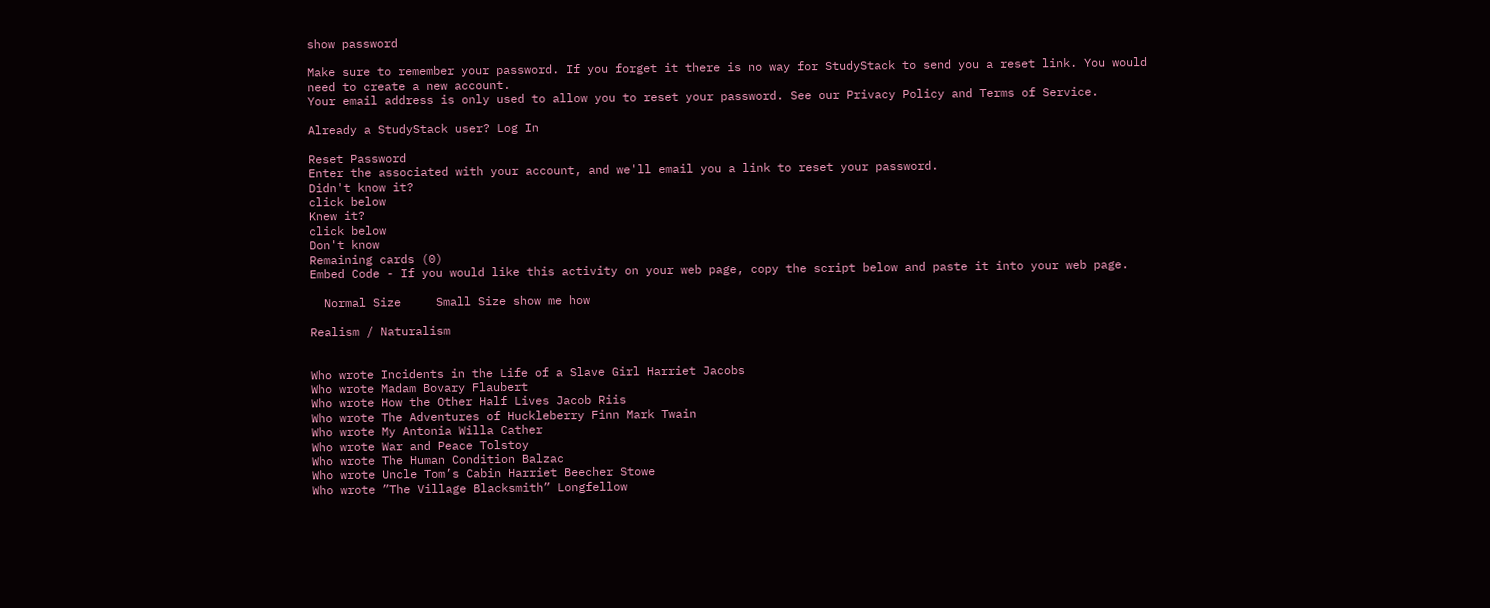show password

Make sure to remember your password. If you forget it there is no way for StudyStack to send you a reset link. You would need to create a new account.
Your email address is only used to allow you to reset your password. See our Privacy Policy and Terms of Service.

Already a StudyStack user? Log In

Reset Password
Enter the associated with your account, and we'll email you a link to reset your password.
Didn't know it?
click below
Knew it?
click below
Don't know
Remaining cards (0)
Embed Code - If you would like this activity on your web page, copy the script below and paste it into your web page.

  Normal Size     Small Size show me how

Realism / Naturalism


Who wrote Incidents in the Life of a Slave Girl Harriet Jacobs
Who wrote Madam Bovary Flaubert
Who wrote How the Other Half Lives Jacob Riis
Who wrote The Adventures of Huckleberry Finn Mark Twain
Who wrote My Antonia Willa Cather
Who wrote War and Peace Tolstoy
Who wrote The Human Condition Balzac
Who wrote Uncle Tom’s Cabin Harriet Beecher Stowe
Who wrote ”The Village Blacksmith” Longfellow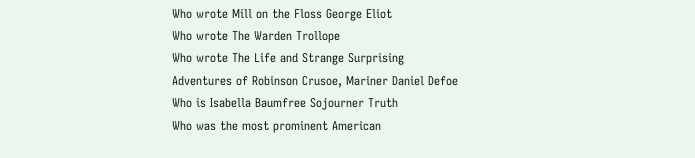Who wrote Mill on the Floss George Eliot
Who wrote The Warden Trollope
Who wrote The Life and Strange Surprising Adventures of Robinson Crusoe, Mariner Daniel Defoe
Who is Isabella Baumfree Sojourner Truth
Who was the most prominent American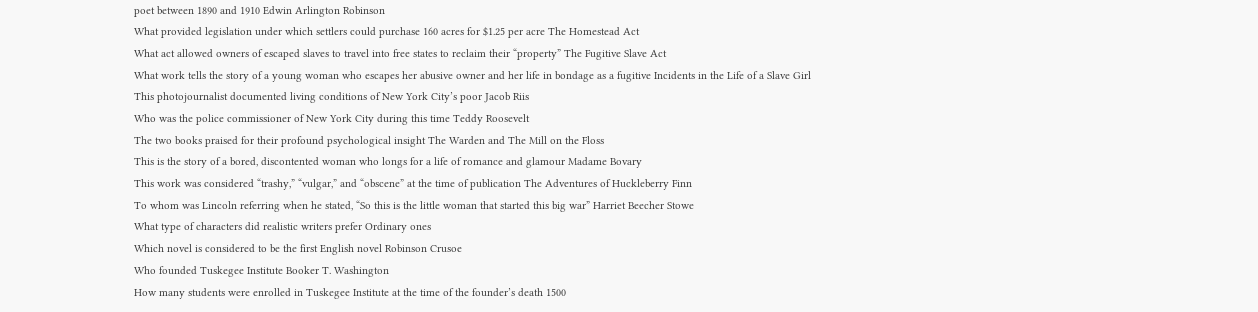poet between 1890 and 1910 Edwin Arlington Robinson
What provided legislation under which settlers could purchase 160 acres for $1.25 per acre The Homestead Act
What act allowed owners of escaped slaves to travel into free states to reclaim their “property” The Fugitive Slave Act
What work tells the story of a young woman who escapes her abusive owner and her life in bondage as a fugitive Incidents in the Life of a Slave Girl
This photojournalist documented living conditions of New York City’s poor Jacob Riis
Who was the police commissioner of New York City during this time Teddy Roosevelt
The two books praised for their profound psychological insight The Warden and The Mill on the Floss
This is the story of a bored, discontented woman who longs for a life of romance and glamour Madame Bovary
This work was considered “trashy,” “vulgar,” and “obscene” at the time of publication The Adventures of Huckleberry Finn
To whom was Lincoln referring when he stated, “So this is the little woman that started this big war” Harriet Beecher Stowe
What type of characters did realistic writers prefer Ordinary ones
Which novel is considered to be the first English novel Robinson Crusoe
Who founded Tuskegee Institute Booker T. Washington
How many students were enrolled in Tuskegee Institute at the time of the founder’s death 1500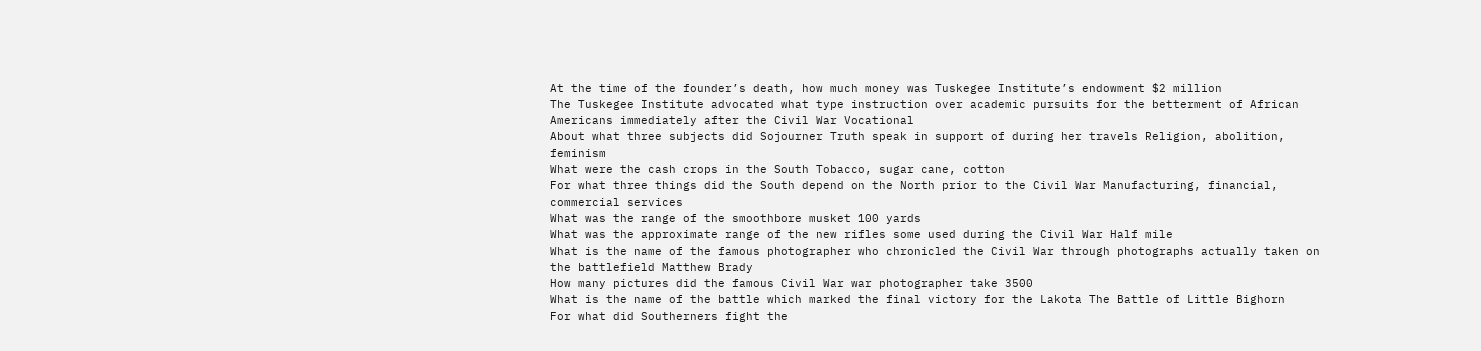At the time of the founder’s death, how much money was Tuskegee Institute’s endowment $2 million
The Tuskegee Institute advocated what type instruction over academic pursuits for the betterment of African Americans immediately after the Civil War Vocational
About what three subjects did Sojourner Truth speak in support of during her travels Religion, abolition, feminism
What were the cash crops in the South Tobacco, sugar cane, cotton
For what three things did the South depend on the North prior to the Civil War Manufacturing, financial, commercial services
What was the range of the smoothbore musket 100 yards
What was the approximate range of the new rifles some used during the Civil War Half mile
What is the name of the famous photographer who chronicled the Civil War through photographs actually taken on the battlefield Matthew Brady
How many pictures did the famous Civil War war photographer take 3500
What is the name of the battle which marked the final victory for the Lakota The Battle of Little Bighorn
For what did Southerners fight the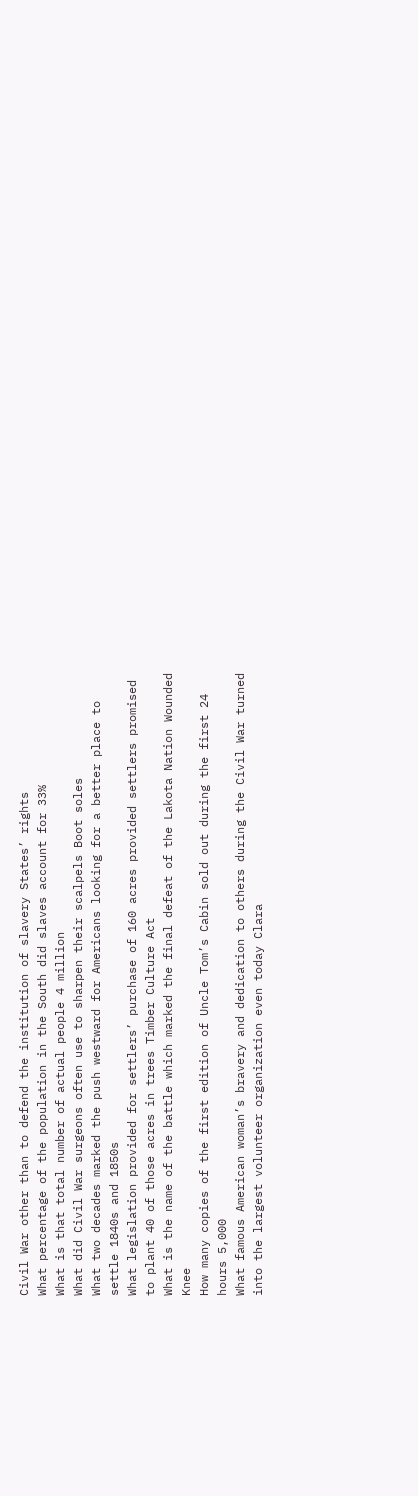Civil War other than to defend the institution of slavery States’ rights
What percentage of the population in the South did slaves account for 33%
What is that total number of actual people 4 million
What did Civil War surgeons often use to sharpen their scalpels Boot soles
What two decades marked the push westward for Americans looking for a better place to settle 1840s and 1850s
What legislation provided for settlers’ purchase of 160 acres provided settlers promised to plant 40 of those acres in trees Timber Culture Act
What is the name of the battle which marked the final defeat of the Lakota Nation Wounded Knee
How many copies of the first edition of Uncle Tom’s Cabin sold out during the first 24 hours 5,000
What famous American woman’s bravery and dedication to others during the Civil War turned into the largest volunteer organization even today Clara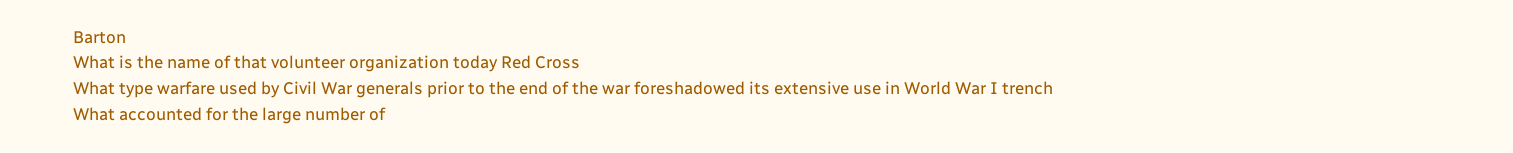Barton
What is the name of that volunteer organization today Red Cross
What type warfare used by Civil War generals prior to the end of the war foreshadowed its extensive use in World War I trench
What accounted for the large number of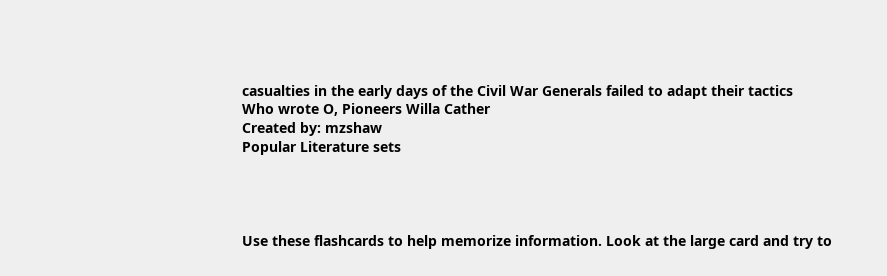casualties in the early days of the Civil War Generals failed to adapt their tactics
Who wrote O, Pioneers Willa Cather
Created by: mzshaw
Popular Literature sets




Use these flashcards to help memorize information. Look at the large card and try to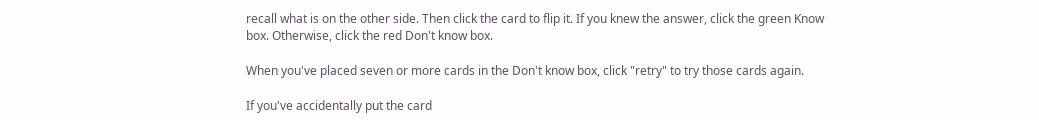recall what is on the other side. Then click the card to flip it. If you knew the answer, click the green Know box. Otherwise, click the red Don't know box.

When you've placed seven or more cards in the Don't know box, click "retry" to try those cards again.

If you've accidentally put the card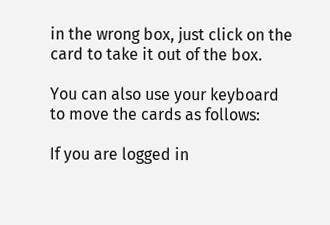in the wrong box, just click on the card to take it out of the box.

You can also use your keyboard to move the cards as follows:

If you are logged in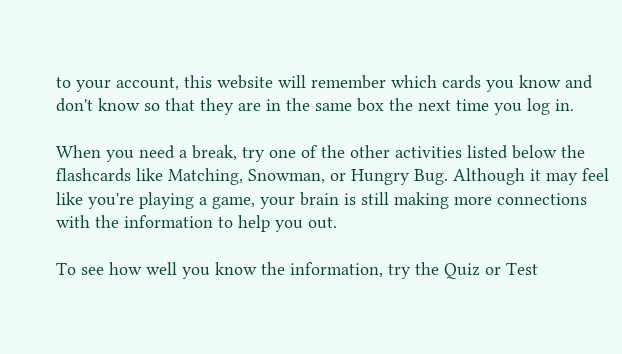to your account, this website will remember which cards you know and don't know so that they are in the same box the next time you log in.

When you need a break, try one of the other activities listed below the flashcards like Matching, Snowman, or Hungry Bug. Although it may feel like you're playing a game, your brain is still making more connections with the information to help you out.

To see how well you know the information, try the Quiz or Test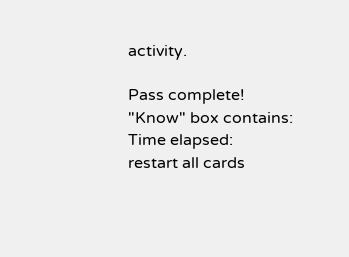activity.

Pass complete!
"Know" box contains:
Time elapsed:
restart all cards